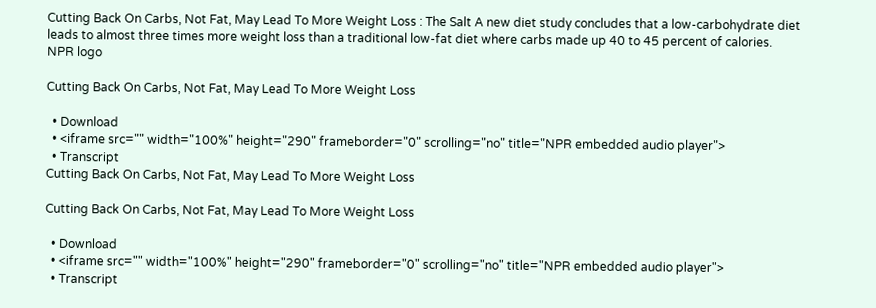Cutting Back On Carbs, Not Fat, May Lead To More Weight Loss : The Salt A new diet study concludes that a low-carbohydrate diet leads to almost three times more weight loss than a traditional low-fat diet where carbs made up 40 to 45 percent of calories.
NPR logo

Cutting Back On Carbs, Not Fat, May Lead To More Weight Loss

  • Download
  • <iframe src="" width="100%" height="290" frameborder="0" scrolling="no" title="NPR embedded audio player">
  • Transcript
Cutting Back On Carbs, Not Fat, May Lead To More Weight Loss

Cutting Back On Carbs, Not Fat, May Lead To More Weight Loss

  • Download
  • <iframe src="" width="100%" height="290" frameborder="0" scrolling="no" title="NPR embedded audio player">
  • Transcript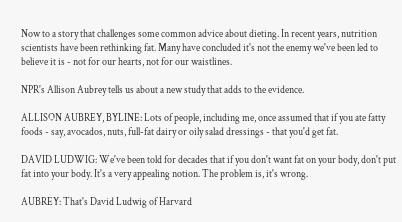Now to a story that challenges some common advice about dieting. In recent years, nutrition scientists have been rethinking fat. Many have concluded it's not the enemy we've been led to believe it is - not for our hearts, not for our waistlines.

NPR's Allison Aubrey tells us about a new study that adds to the evidence.

ALLISON AUBREY, BYLINE: Lots of people, including me, once assumed that if you ate fatty foods - say, avocados, nuts, full-fat dairy or oily salad dressings - that you'd get fat.

DAVID LUDWIG: We've been told for decades that if you don't want fat on your body, don't put fat into your body. It's a very appealing notion. The problem is, it's wrong.

AUBREY: That's David Ludwig of Harvard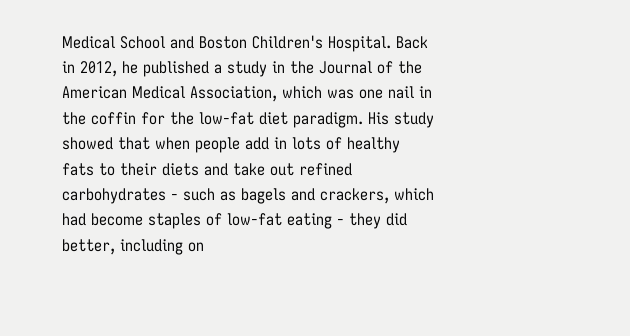Medical School and Boston Children's Hospital. Back in 2012, he published a study in the Journal of the American Medical Association, which was one nail in the coffin for the low-fat diet paradigm. His study showed that when people add in lots of healthy fats to their diets and take out refined carbohydrates - such as bagels and crackers, which had become staples of low-fat eating - they did better, including on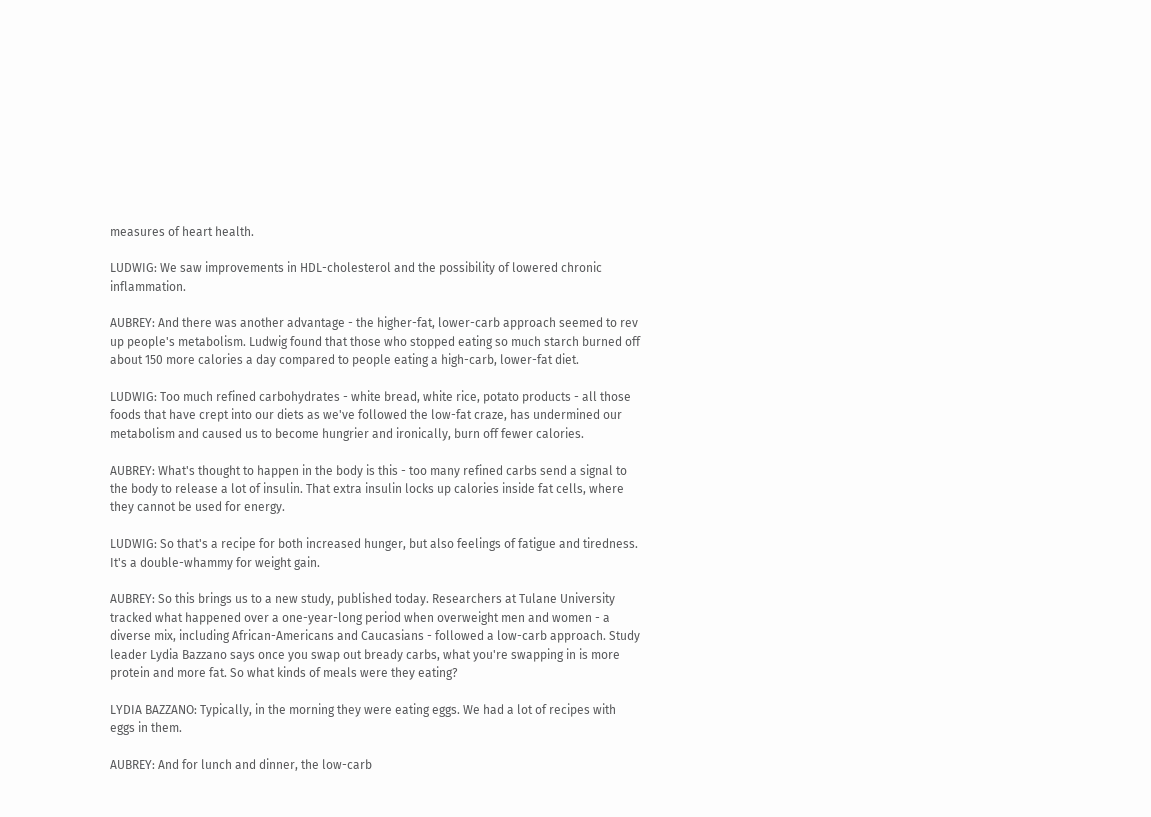measures of heart health.

LUDWIG: We saw improvements in HDL-cholesterol and the possibility of lowered chronic inflammation.

AUBREY: And there was another advantage - the higher-fat, lower-carb approach seemed to rev up people's metabolism. Ludwig found that those who stopped eating so much starch burned off about 150 more calories a day compared to people eating a high-carb, lower-fat diet.

LUDWIG: Too much refined carbohydrates - white bread, white rice, potato products - all those foods that have crept into our diets as we've followed the low-fat craze, has undermined our metabolism and caused us to become hungrier and ironically, burn off fewer calories.

AUBREY: What's thought to happen in the body is this - too many refined carbs send a signal to the body to release a lot of insulin. That extra insulin locks up calories inside fat cells, where they cannot be used for energy.

LUDWIG: So that's a recipe for both increased hunger, but also feelings of fatigue and tiredness. It's a double-whammy for weight gain.

AUBREY: So this brings us to a new study, published today. Researchers at Tulane University tracked what happened over a one-year-long period when overweight men and women - a diverse mix, including African-Americans and Caucasians - followed a low-carb approach. Study leader Lydia Bazzano says once you swap out bready carbs, what you're swapping in is more protein and more fat. So what kinds of meals were they eating?

LYDIA BAZZANO: Typically, in the morning they were eating eggs. We had a lot of recipes with eggs in them.

AUBREY: And for lunch and dinner, the low-carb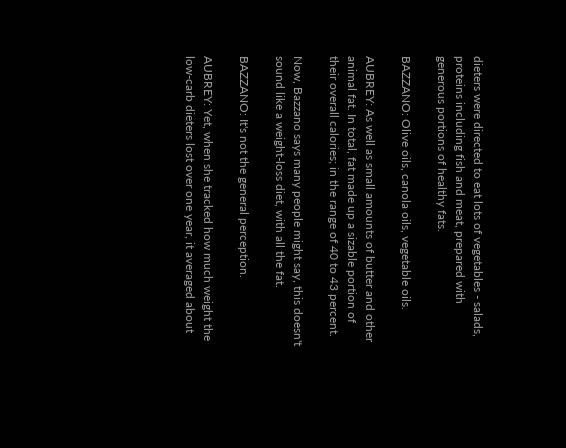dieters were directed to eat lots of vegetables - salads, proteins including fish and meat, prepared with generous portions of healthy fats.

BAZZANO: Olive oils, canola oils, vegetable oils.

AUBREY: As well as small amounts of butter and other animal fat. In total, fat made up a sizable portion of their overall calories; in the range of 40 to 43 percent.

Now, Bazzano says many people might say, this doesn't sound like a weight-loss diet, with all the fat.

BAZZANO: It's not the general perception.

AUBREY: Yet, when she tracked how much weight the low-carb dieters lost over one year, it averaged about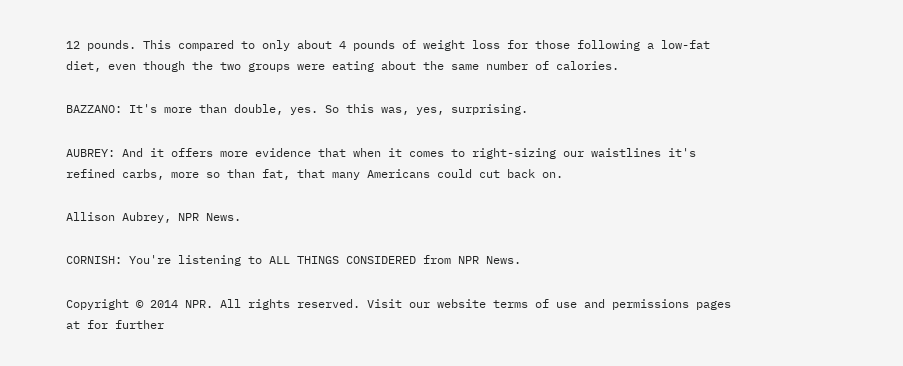12 pounds. This compared to only about 4 pounds of weight loss for those following a low-fat diet, even though the two groups were eating about the same number of calories.

BAZZANO: It's more than double, yes. So this was, yes, surprising.

AUBREY: And it offers more evidence that when it comes to right-sizing our waistlines it's refined carbs, more so than fat, that many Americans could cut back on.

Allison Aubrey, NPR News.

CORNISH: You're listening to ALL THINGS CONSIDERED from NPR News.

Copyright © 2014 NPR. All rights reserved. Visit our website terms of use and permissions pages at for further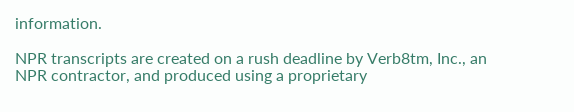information.

NPR transcripts are created on a rush deadline by Verb8tm, Inc., an NPR contractor, and produced using a proprietary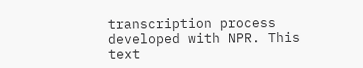transcription process developed with NPR. This text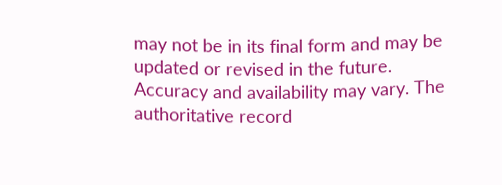may not be in its final form and may be updated or revised in the future. Accuracy and availability may vary. The authoritative record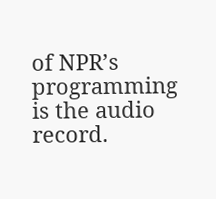of NPR’s programming is the audio record.